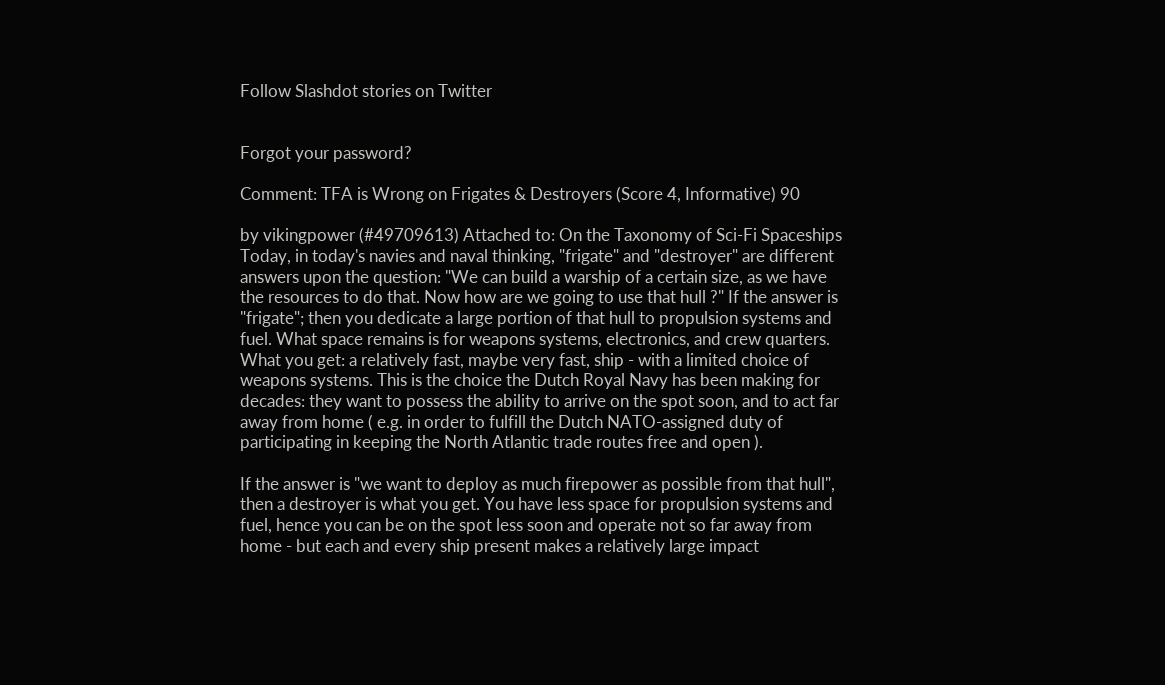Follow Slashdot stories on Twitter


Forgot your password?

Comment: TFA is Wrong on Frigates & Destroyers (Score 4, Informative) 90

by vikingpower (#49709613) Attached to: On the Taxonomy of Sci-Fi Spaceships
Today, in today's navies and naval thinking, "frigate" and "destroyer" are different answers upon the question: "We can build a warship of a certain size, as we have the resources to do that. Now how are we going to use that hull ?" If the answer is "frigate"; then you dedicate a large portion of that hull to propulsion systems and fuel. What space remains is for weapons systems, electronics, and crew quarters. What you get: a relatively fast, maybe very fast, ship - with a limited choice of weapons systems. This is the choice the Dutch Royal Navy has been making for decades: they want to possess the ability to arrive on the spot soon, and to act far away from home ( e.g. in order to fulfill the Dutch NATO-assigned duty of participating in keeping the North Atlantic trade routes free and open ).

If the answer is "we want to deploy as much firepower as possible from that hull", then a destroyer is what you get. You have less space for propulsion systems and fuel, hence you can be on the spot less soon and operate not so far away from home - but each and every ship present makes a relatively large impact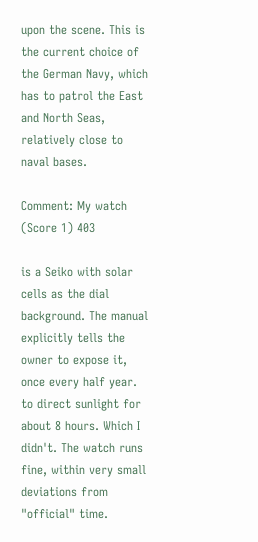upon the scene. This is the current choice of the German Navy, which has to patrol the East and North Seas, relatively close to naval bases.

Comment: My watch (Score 1) 403

is a Seiko with solar cells as the dial background. The manual explicitly tells the owner to expose it, once every half year. to direct sunlight for about 8 hours. Which I didn't. The watch runs fine, within very small deviations from "official" time.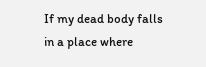If my dead body falls in a place where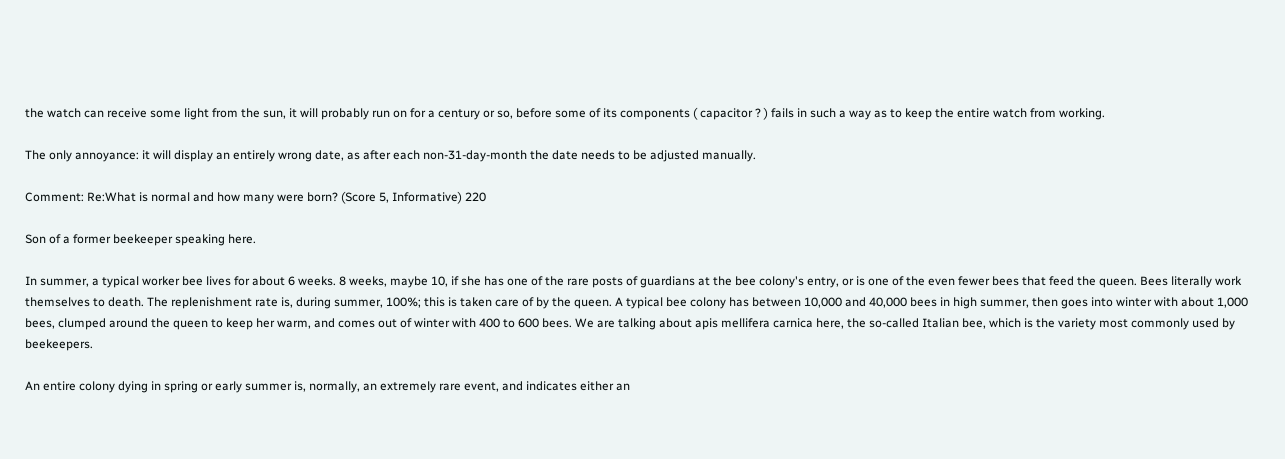the watch can receive some light from the sun, it will probably run on for a century or so, before some of its components ( capacitor ? ) fails in such a way as to keep the entire watch from working.

The only annoyance: it will display an entirely wrong date, as after each non-31-day-month the date needs to be adjusted manually.

Comment: Re:What is normal and how many were born? (Score 5, Informative) 220

Son of a former beekeeper speaking here.

In summer, a typical worker bee lives for about 6 weeks. 8 weeks, maybe 10, if she has one of the rare posts of guardians at the bee colony's entry, or is one of the even fewer bees that feed the queen. Bees literally work themselves to death. The replenishment rate is, during summer, 100%; this is taken care of by the queen. A typical bee colony has between 10,000 and 40,000 bees in high summer, then goes into winter with about 1,000 bees, clumped around the queen to keep her warm, and comes out of winter with 400 to 600 bees. We are talking about apis mellifera carnica here, the so-called Italian bee, which is the variety most commonly used by beekeepers.

An entire colony dying in spring or early summer is, normally, an extremely rare event, and indicates either an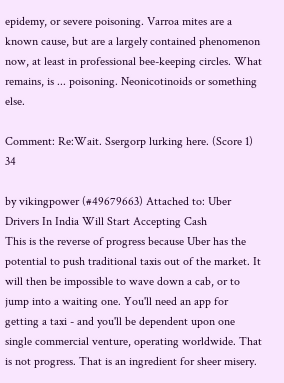epidemy, or severe poisoning. Varroa mites are a known cause, but are a largely contained phenomenon now, at least in professional bee-keeping circles. What remains, is ... poisoning. Neonicotinoids or something else.

Comment: Re:Wait. Ssergorp lurking here. (Score 1) 34

by vikingpower (#49679663) Attached to: Uber Drivers In India Will Start Accepting Cash
This is the reverse of progress because Uber has the potential to push traditional taxis out of the market. It will then be impossible to wave down a cab, or to jump into a waiting one. You'll need an app for getting a taxi - and you'll be dependent upon one single commercial venture, operating worldwide. That is not progress. That is an ingredient for sheer misery.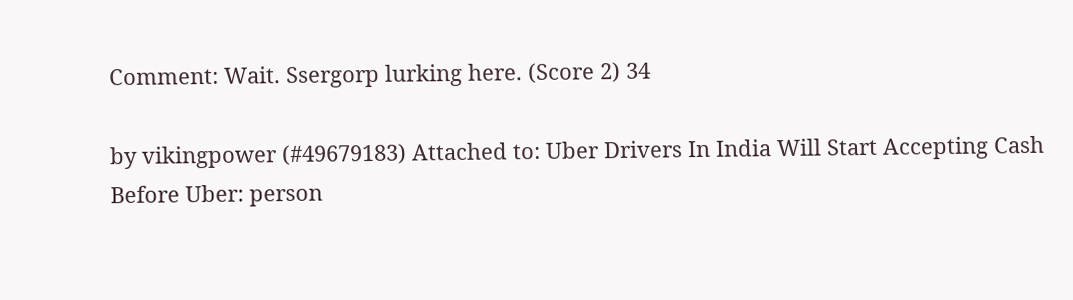Comment: Wait. Ssergorp lurking here. (Score 2) 34

by vikingpower (#49679183) Attached to: Uber Drivers In India Will Start Accepting Cash
Before Uber: person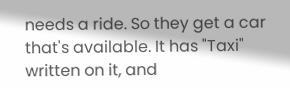needs a ride. So they get a car that's available. It has "Taxi" written on it, and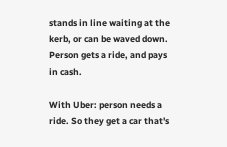stands in line waiting at the kerb, or can be waved down. Person gets a ride, and pays in cash.

With Uber: person needs a ride. So they get a car that's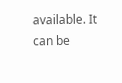available. It can be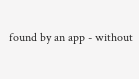found by an app - without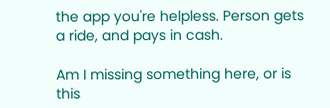the app you're helpless. Person gets a ride, and pays in cash.

Am I missing something here, or is this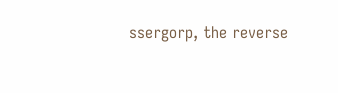ssergorp, the reverse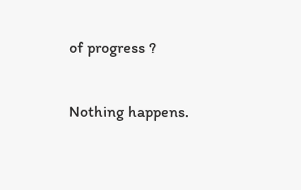of progress ?

Nothing happens.